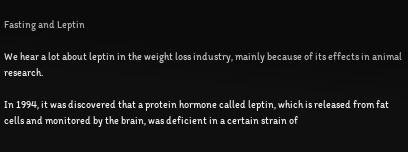Fasting and Leptin

We hear a lot about leptin in the weight loss industry, mainly because of its effects in animal research.

In 1994, it was discovered that a protein hormone called leptin, which is released from fat cells and monitored by the brain, was deficient in a certain strain of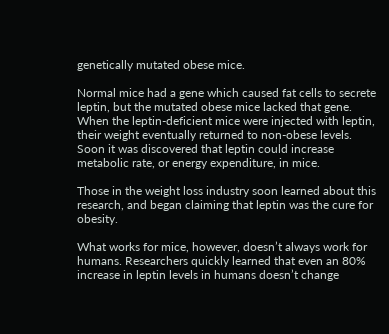genetically mutated obese mice.

Normal mice had a gene which caused fat cells to secrete leptin, but the mutated obese mice lacked that gene. When the leptin-deficient mice were injected with leptin, their weight eventually returned to non-obese levels. Soon it was discovered that leptin could increase metabolic rate, or energy expenditure, in mice.

Those in the weight loss industry soon learned about this research, and began claiming that leptin was the cure for obesity.

What works for mice, however, doesn’t always work for humans. Researchers quickly learned that even an 80% increase in leptin levels in humans doesn’t change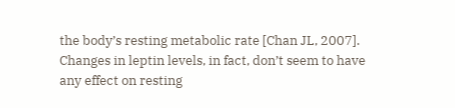the body’s resting metabolic rate [Chan JL, 2007]. Changes in leptin levels, in fact, don’t seem to have any effect on resting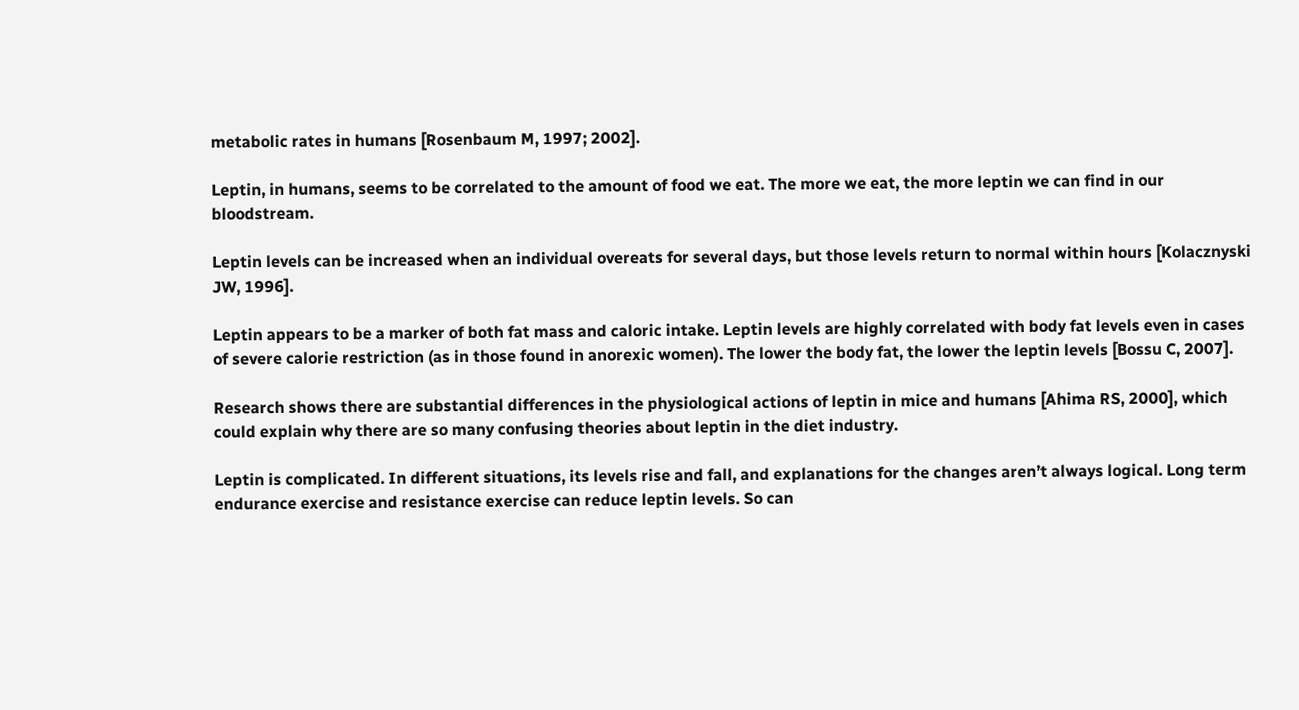metabolic rates in humans [Rosenbaum M, 1997; 2002].

Leptin, in humans, seems to be correlated to the amount of food we eat. The more we eat, the more leptin we can find in our bloodstream.

Leptin levels can be increased when an individual overeats for several days, but those levels return to normal within hours [Kolacznyski JW, 1996].

Leptin appears to be a marker of both fat mass and caloric intake. Leptin levels are highly correlated with body fat levels even in cases of severe calorie restriction (as in those found in anorexic women). The lower the body fat, the lower the leptin levels [Bossu C, 2007].

Research shows there are substantial differences in the physiological actions of leptin in mice and humans [Ahima RS, 2000], which could explain why there are so many confusing theories about leptin in the diet industry.

Leptin is complicated. In different situations, its levels rise and fall, and explanations for the changes aren’t always logical. Long term endurance exercise and resistance exercise can reduce leptin levels. So can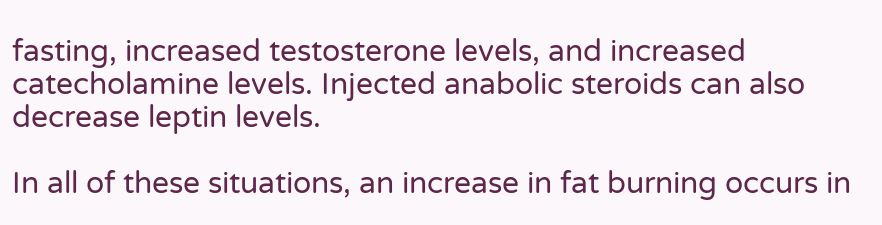fasting, increased testosterone levels, and increased catecholamine levels. Injected anabolic steroids can also decrease leptin levels.

In all of these situations, an increase in fat burning occurs in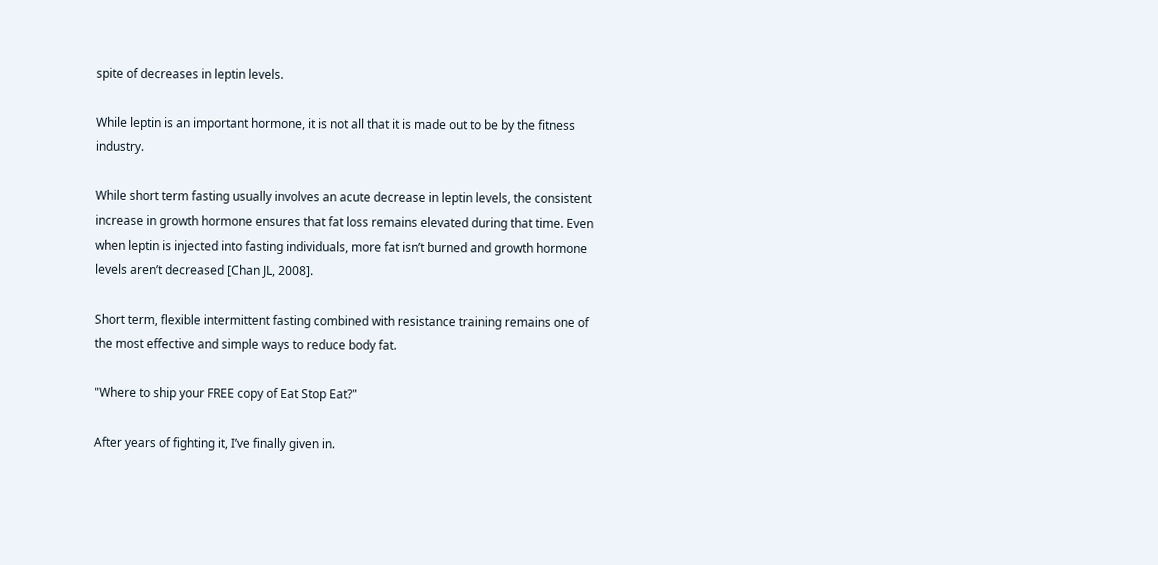spite of decreases in leptin levels.

While leptin is an important hormone, it is not all that it is made out to be by the fitness industry.

While short term fasting usually involves an acute decrease in leptin levels, the consistent increase in growth hormone ensures that fat loss remains elevated during that time. Even when leptin is injected into fasting individuals, more fat isn’t burned and growth hormone levels aren’t decreased [Chan JL, 2008].

Short term, flexible intermittent fasting combined with resistance training remains one of the most effective and simple ways to reduce body fat.

"Where to ship your FREE copy of Eat Stop Eat?"

After years of fighting it, I’ve finally given in.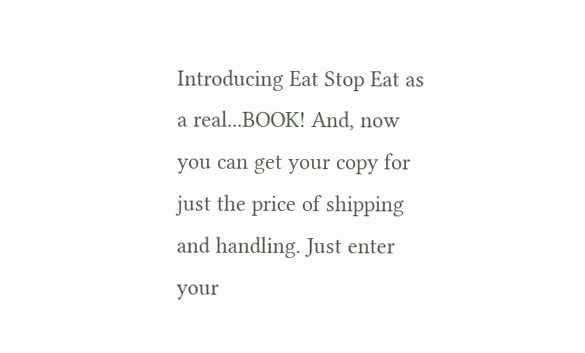Introducing Eat Stop Eat as a real...BOOK! And, now you can get your copy for just the price of shipping and handling. Just enter your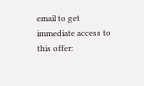email to get immediate access to this offer: